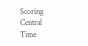Scoring Central
Time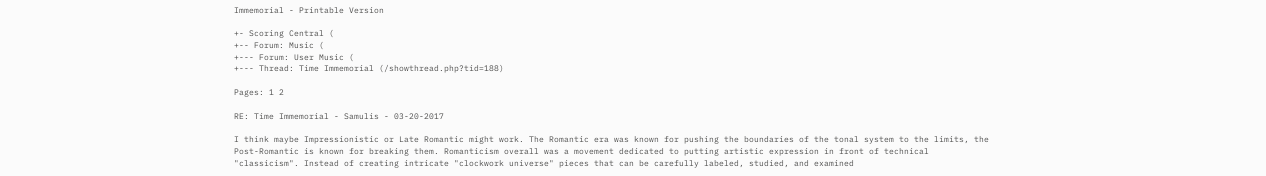Immemorial - Printable Version

+- Scoring Central (
+-- Forum: Music (
+--- Forum: User Music (
+--- Thread: Time Immemorial (/showthread.php?tid=188)

Pages: 1 2

RE: Time Immemorial - Samulis - 03-20-2017

I think maybe Impressionistic or Late Romantic might work. The Romantic era was known for pushing the boundaries of the tonal system to the limits, the Post-Romantic is known for breaking them. Romanticism overall was a movement dedicated to putting artistic expression in front of technical "classicism". Instead of creating intricate "clockwork universe" pieces that can be carefully labeled, studied, and examined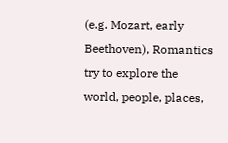(e.g. Mozart, early Beethoven), Romantics try to explore the world, people, places,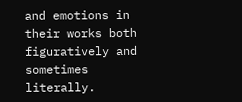and emotions in their works both figuratively and sometimes literally.